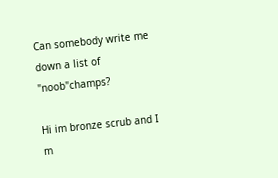Can somebody write me down a list of "noob"champs?

Hi im bronze scrub and I m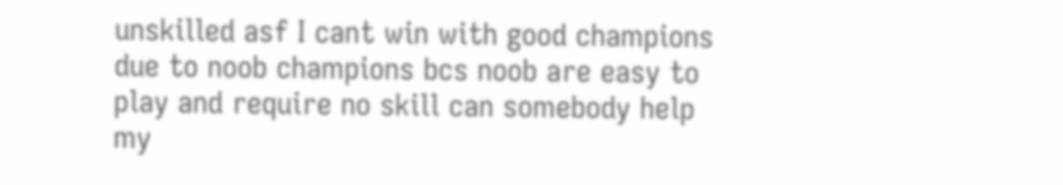unskilled asf I cant win with good champions due to noob champions bcs noob are easy to play and require no skill can somebody help my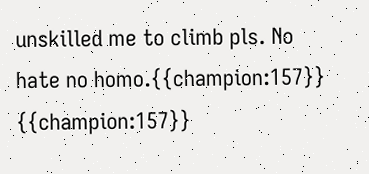unskilled me to climb pls. No hate no homo.{{champion:157}} {{champion:157}}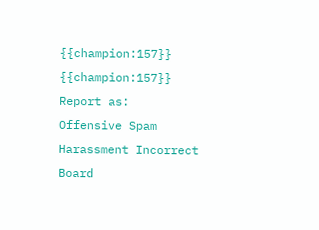{{champion:157}} {{champion:157}}
Report as:
Offensive Spam Harassment Incorrect Board